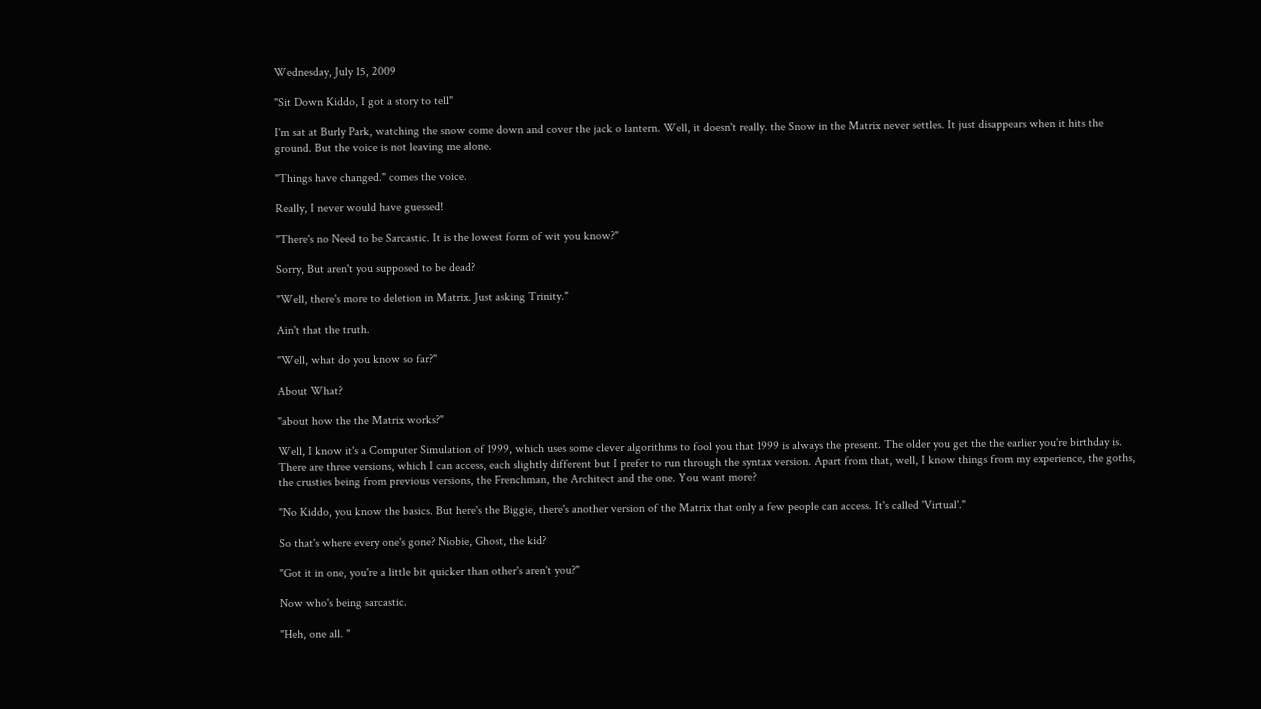Wednesday, July 15, 2009

"Sit Down Kiddo, I got a story to tell"

I'm sat at Burly Park, watching the snow come down and cover the jack o lantern. Well, it doesn't really. the Snow in the Matrix never settles. It just disappears when it hits the ground. But the voice is not leaving me alone.

"Things have changed." comes the voice.

Really, I never would have guessed!

"There's no Need to be Sarcastic. It is the lowest form of wit you know?"

Sorry, But aren't you supposed to be dead?

"Well, there's more to deletion in Matrix. Just asking Trinity."

Ain't that the truth.

"Well, what do you know so far?"

About What?

"about how the the Matrix works?"

Well, I know it's a Computer Simulation of 1999, which uses some clever algorithms to fool you that 1999 is always the present. The older you get the the earlier you're birthday is. There are three versions, which I can access, each slightly different but I prefer to run through the syntax version. Apart from that, well, I know things from my experience, the goths, the crusties being from previous versions, the Frenchman, the Architect and the one. You want more?

"No Kiddo, you know the basics. But here's the Biggie, there's another version of the Matrix that only a few people can access. It's called 'Virtual'."

So that's where every one's gone? Niobie, Ghost, the kid?

"Got it in one, you're a little bit quicker than other's aren't you?"

Now who's being sarcastic.

"Heh, one all. "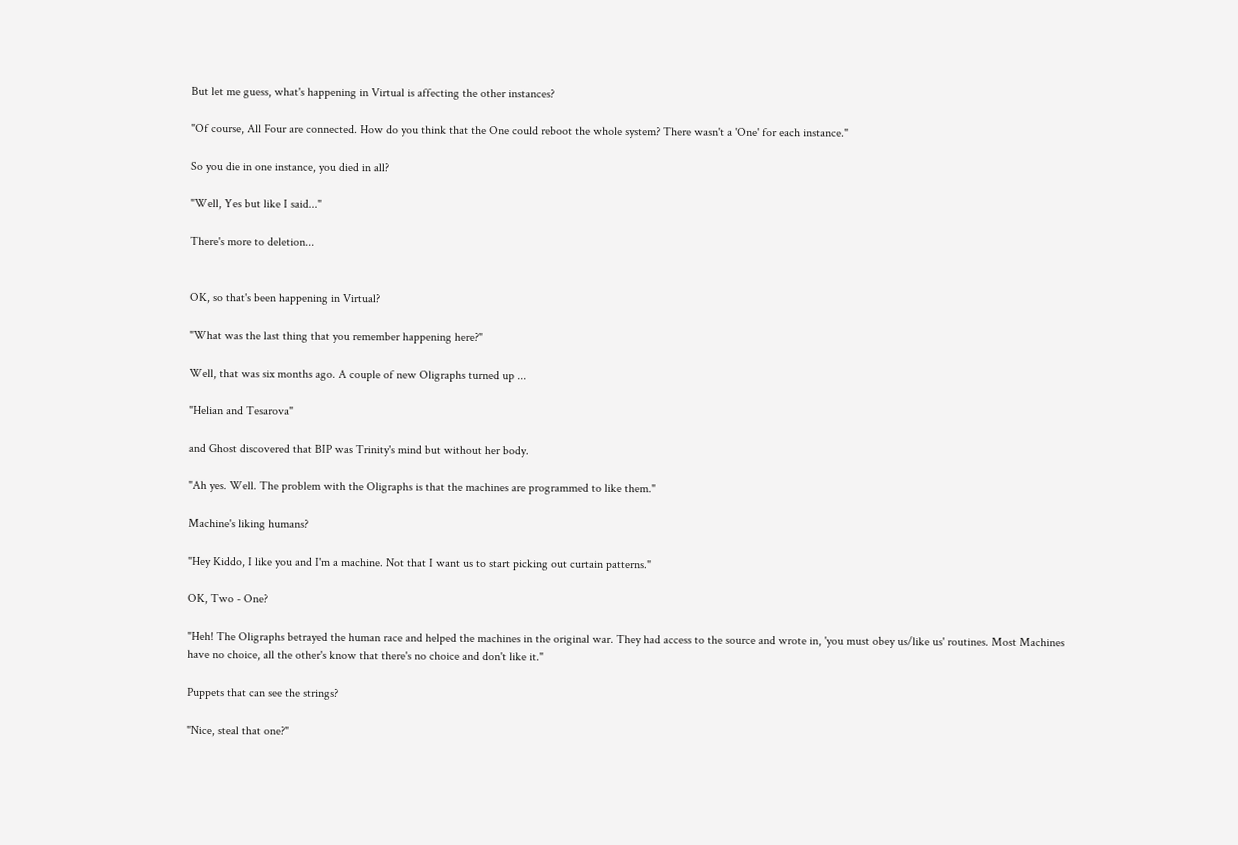But let me guess, what's happening in Virtual is affecting the other instances?

"Of course, All Four are connected. How do you think that the One could reboot the whole system? There wasn't a 'One' for each instance."

So you die in one instance, you died in all?

"Well, Yes but like I said..."

There's more to deletion...


OK, so that's been happening in Virtual?

"What was the last thing that you remember happening here?"

Well, that was six months ago. A couple of new Oligraphs turned up ...

"Helian and Tesarova"

and Ghost discovered that BIP was Trinity's mind but without her body.

"Ah yes. Well. The problem with the Oligraphs is that the machines are programmed to like them."

Machine's liking humans?

"Hey Kiddo, I like you and I'm a machine. Not that I want us to start picking out curtain patterns."

OK, Two - One?

"Heh! The Oligraphs betrayed the human race and helped the machines in the original war. They had access to the source and wrote in, 'you must obey us/like us' routines. Most Machines have no choice, all the other's know that there's no choice and don't like it."

Puppets that can see the strings?

"Nice, steal that one?"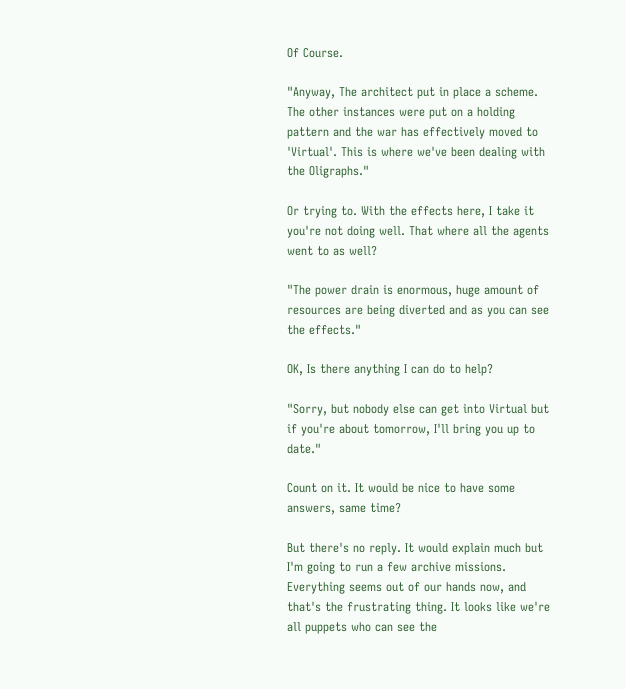Of Course.

"Anyway, The architect put in place a scheme. The other instances were put on a holding pattern and the war has effectively moved to 'Virtual'. This is where we've been dealing with the Oligraphs."

Or trying to. With the effects here, I take it you're not doing well. That where all the agents went to as well?

"The power drain is enormous, huge amount of resources are being diverted and as you can see the effects."

OK, Is there anything I can do to help?

"Sorry, but nobody else can get into Virtual but if you're about tomorrow, I'll bring you up to date."

Count on it. It would be nice to have some answers, same time?

But there's no reply. It would explain much but I'm going to run a few archive missions. Everything seems out of our hands now, and that's the frustrating thing. It looks like we're all puppets who can see the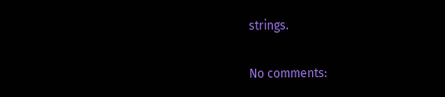strings.

No comments: